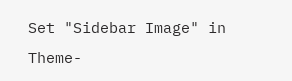Set "Sidebar Image" in Theme-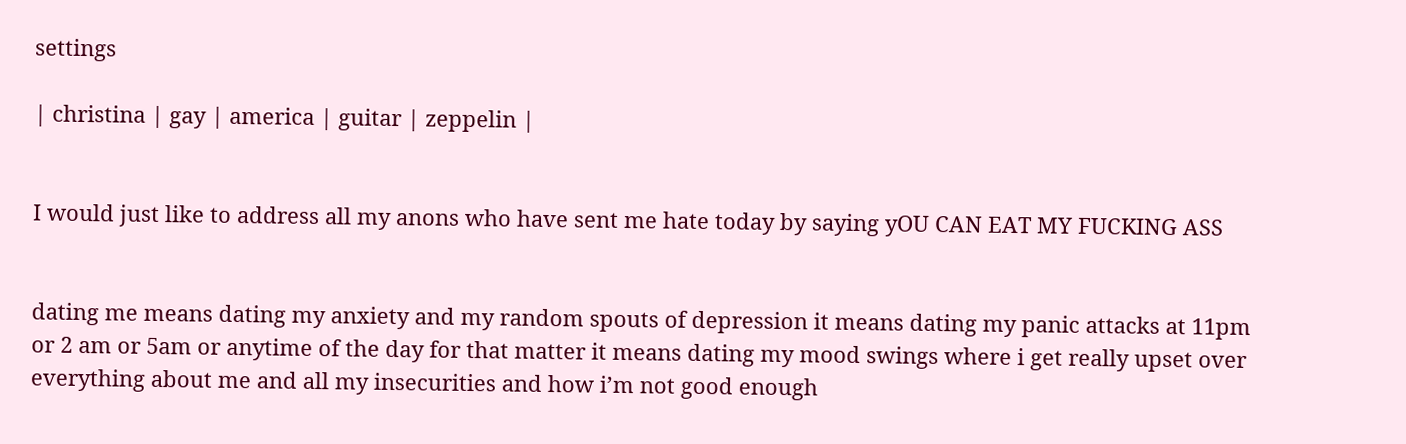settings

| christina | gay | america | guitar | zeppelin |


I would just like to address all my anons who have sent me hate today by saying yOU CAN EAT MY FUCKING ASS


dating me means dating my anxiety and my random spouts of depression it means dating my panic attacks at 11pm or 2 am or 5am or anytime of the day for that matter it means dating my mood swings where i get really upset over everything about me and all my insecurities and how i’m not good enough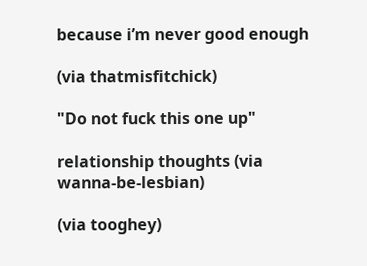because i’m never good enough

(via thatmisfitchick)

"Do not fuck this one up"

relationship thoughts (via wanna-be-lesbian)

(via tooghey)